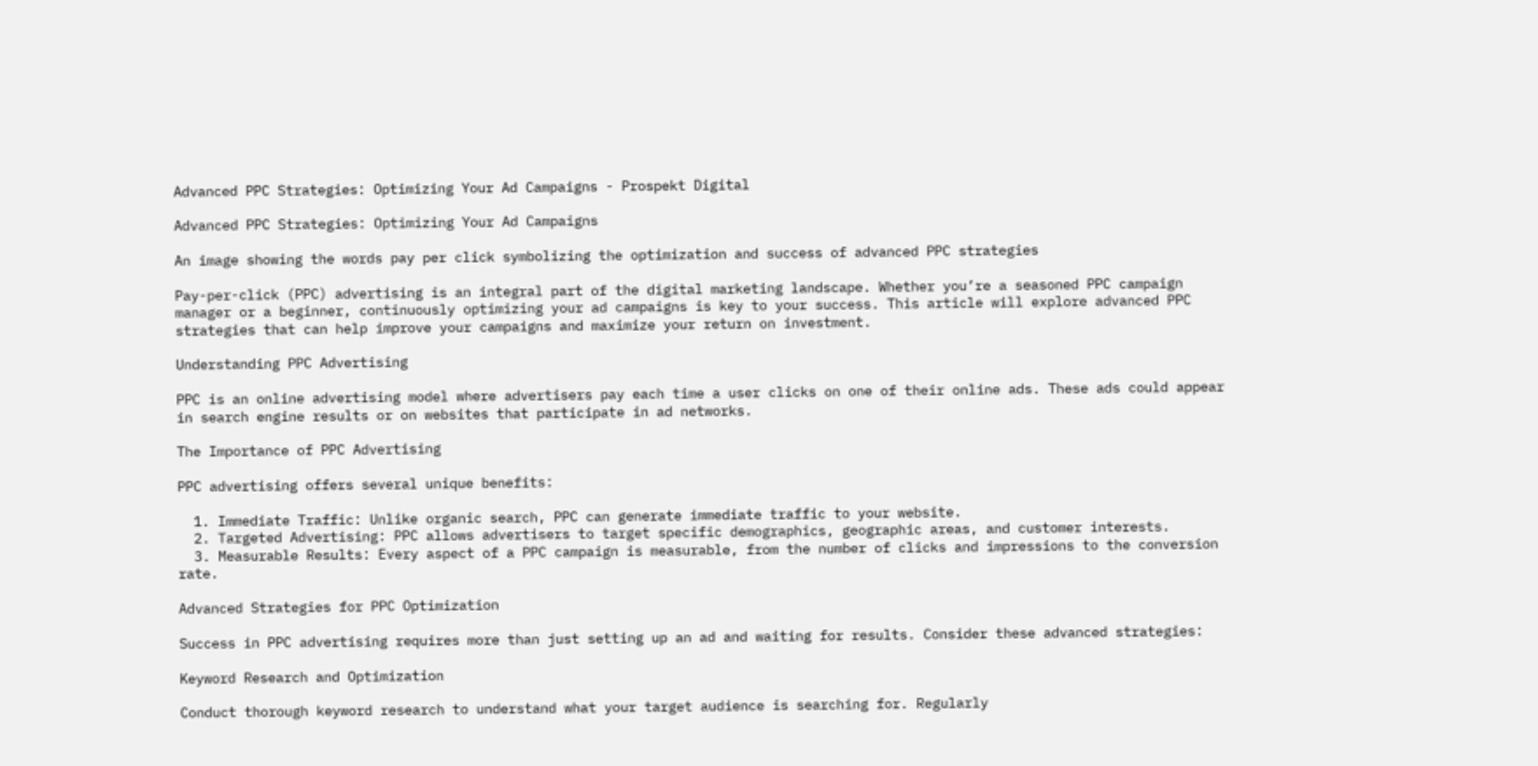Advanced PPC Strategies: Optimizing Your Ad Campaigns - Prospekt Digital

Advanced PPC Strategies: Optimizing Your Ad Campaigns

An image showing the words pay per click symbolizing the optimization and success of advanced PPC strategies

Pay-per-click (PPC) advertising is an integral part of the digital marketing landscape. Whether you’re a seasoned PPC campaign manager or a beginner, continuously optimizing your ad campaigns is key to your success. This article will explore advanced PPC strategies that can help improve your campaigns and maximize your return on investment.

Understanding PPC Advertising

PPC is an online advertising model where advertisers pay each time a user clicks on one of their online ads. These ads could appear in search engine results or on websites that participate in ad networks.

The Importance of PPC Advertising

PPC advertising offers several unique benefits:

  1. Immediate Traffic: Unlike organic search, PPC can generate immediate traffic to your website.
  2. Targeted Advertising: PPC allows advertisers to target specific demographics, geographic areas, and customer interests.
  3. Measurable Results: Every aspect of a PPC campaign is measurable, from the number of clicks and impressions to the conversion rate.

Advanced Strategies for PPC Optimization

Success in PPC advertising requires more than just setting up an ad and waiting for results. Consider these advanced strategies:

Keyword Research and Optimization

Conduct thorough keyword research to understand what your target audience is searching for. Regularly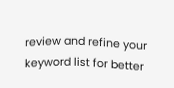review and refine your keyword list for better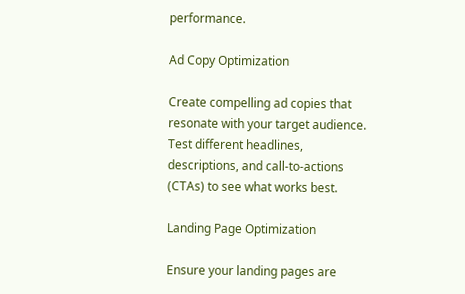performance.

Ad Copy Optimization

Create compelling ad copies that resonate with your target audience. Test different headlines, descriptions, and call-to-actions (CTAs) to see what works best.

Landing Page Optimization

Ensure your landing pages are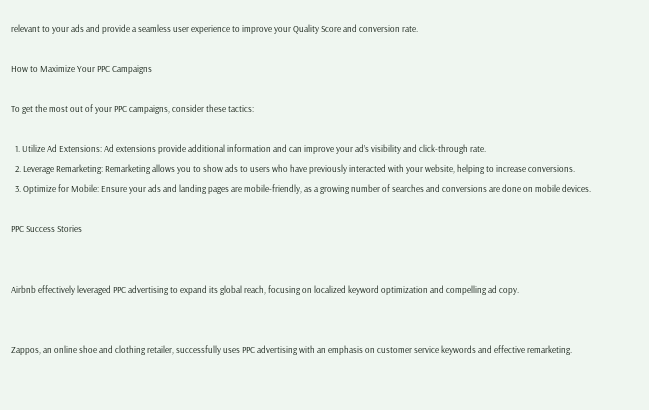relevant to your ads and provide a seamless user experience to improve your Quality Score and conversion rate.

How to Maximize Your PPC Campaigns

To get the most out of your PPC campaigns, consider these tactics:

  1. Utilize Ad Extensions: Ad extensions provide additional information and can improve your ad’s visibility and click-through rate.
  2. Leverage Remarketing: Remarketing allows you to show ads to users who have previously interacted with your website, helping to increase conversions.
  3. Optimize for Mobile: Ensure your ads and landing pages are mobile-friendly, as a growing number of searches and conversions are done on mobile devices.

PPC Success Stories


Airbnb effectively leveraged PPC advertising to expand its global reach, focusing on localized keyword optimization and compelling ad copy.


Zappos, an online shoe and clothing retailer, successfully uses PPC advertising with an emphasis on customer service keywords and effective remarketing.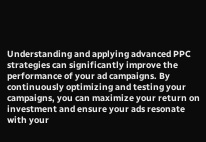Understanding and applying advanced PPC strategies can significantly improve the performance of your ad campaigns. By continuously optimizing and testing your campaigns, you can maximize your return on investment and ensure your ads resonate with your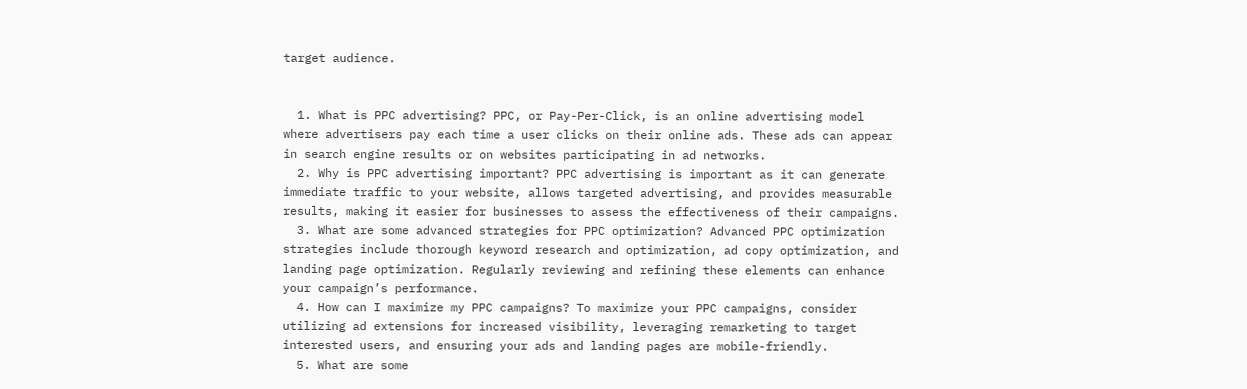target audience.


  1. What is PPC advertising? PPC, or Pay-Per-Click, is an online advertising model where advertisers pay each time a user clicks on their online ads. These ads can appear in search engine results or on websites participating in ad networks.
  2. Why is PPC advertising important? PPC advertising is important as it can generate immediate traffic to your website, allows targeted advertising, and provides measurable results, making it easier for businesses to assess the effectiveness of their campaigns.
  3. What are some advanced strategies for PPC optimization? Advanced PPC optimization strategies include thorough keyword research and optimization, ad copy optimization, and landing page optimization. Regularly reviewing and refining these elements can enhance your campaign’s performance.
  4. How can I maximize my PPC campaigns? To maximize your PPC campaigns, consider utilizing ad extensions for increased visibility, leveraging remarketing to target interested users, and ensuring your ads and landing pages are mobile-friendly.
  5. What are some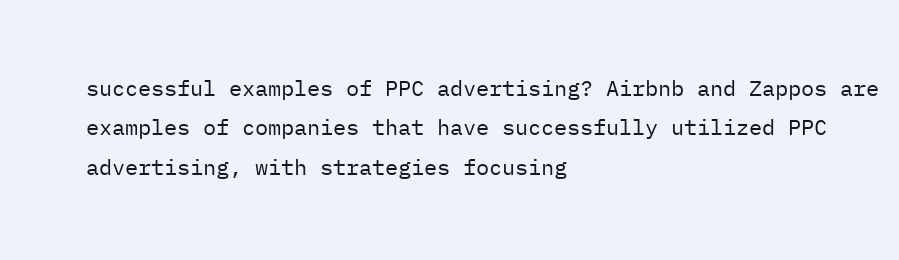successful examples of PPC advertising? Airbnb and Zappos are examples of companies that have successfully utilized PPC advertising, with strategies focusing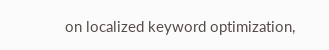on localized keyword optimization,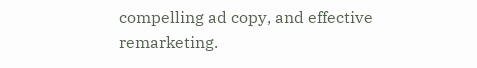compelling ad copy, and effective remarketing.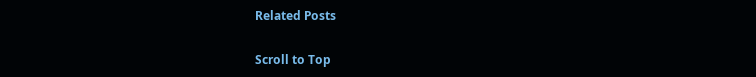Related Posts

Scroll to Top